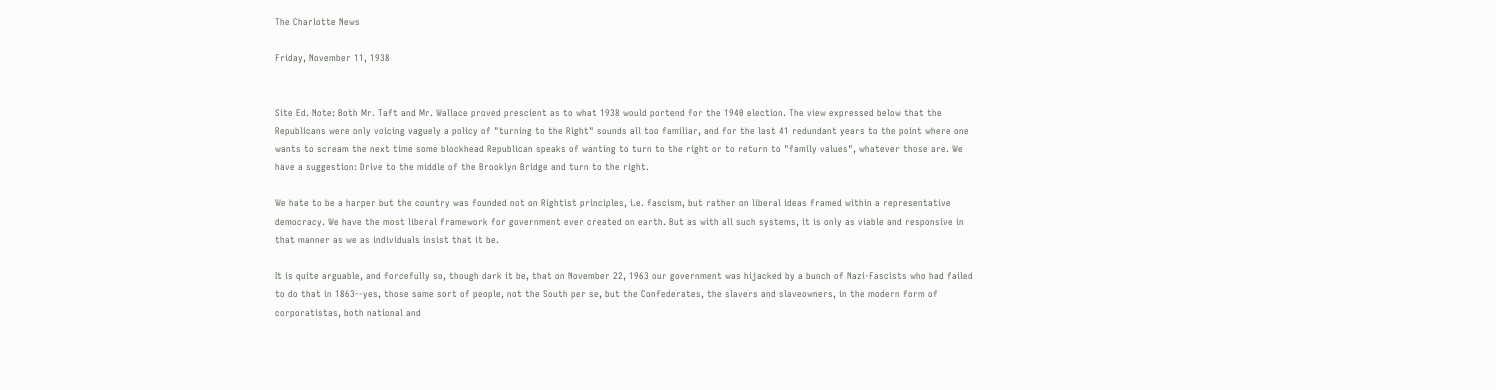The Charlotte News

Friday, November 11, 1938


Site Ed. Note: Both Mr. Taft and Mr. Wallace proved prescient as to what 1938 would portend for the 1940 election. The view expressed below that the Republicans were only voicing vaguely a policy of "turning to the Right" sounds all too familiar, and for the last 41 redundant years to the point where one wants to scream the next time some blockhead Republican speaks of wanting to turn to the right or to return to "family values", whatever those are. We have a suggestion: Drive to the middle of the Brooklyn Bridge and turn to the right.

We hate to be a harper but the country was founded not on Rightist principles, i.e. fascism, but rather on liberal ideas framed within a representative democracy. We have the most liberal framework for government ever created on earth. But as with all such systems, it is only as viable and responsive in that manner as we as individuals insist that it be.

It is quite arguable, and forcefully so, though dark it be, that on November 22, 1963 our government was hijacked by a bunch of Nazi-Fascists who had failed to do that in 1863--yes, those same sort of people, not the South per se, but the Confederates, the slavers and slaveowners, in the modern form of corporatistas, both national and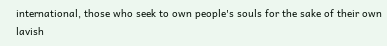international, those who seek to own people's souls for the sake of their own lavish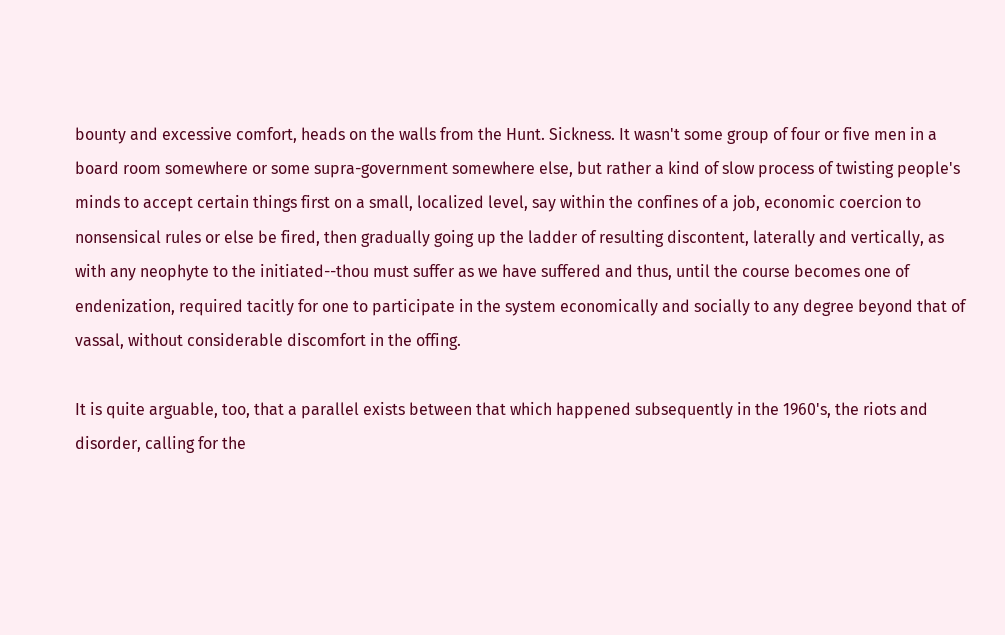bounty and excessive comfort, heads on the walls from the Hunt. Sickness. It wasn't some group of four or five men in a board room somewhere or some supra-government somewhere else, but rather a kind of slow process of twisting people's minds to accept certain things first on a small, localized level, say within the confines of a job, economic coercion to nonsensical rules or else be fired, then gradually going up the ladder of resulting discontent, laterally and vertically, as with any neophyte to the initiated--thou must suffer as we have suffered and thus, until the course becomes one of endenization, required tacitly for one to participate in the system economically and socially to any degree beyond that of vassal, without considerable discomfort in the offing.

It is quite arguable, too, that a parallel exists between that which happened subsequently in the 1960's, the riots and disorder, calling for the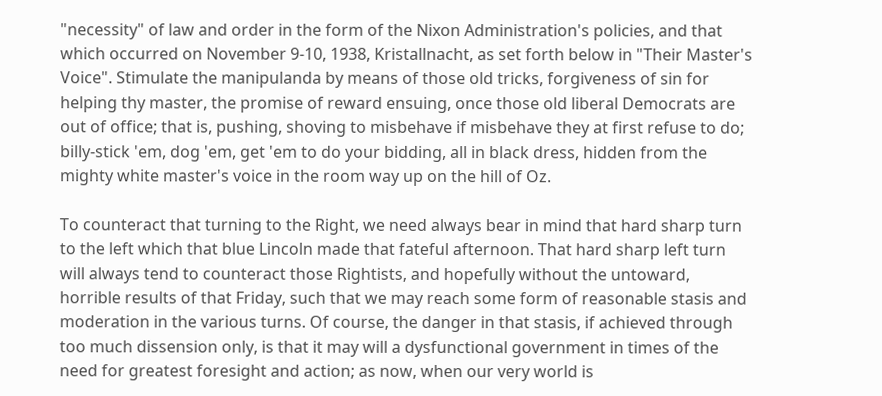"necessity" of law and order in the form of the Nixon Administration's policies, and that which occurred on November 9-10, 1938, Kristallnacht, as set forth below in "Their Master's Voice". Stimulate the manipulanda by means of those old tricks, forgiveness of sin for helping thy master, the promise of reward ensuing, once those old liberal Democrats are out of office; that is, pushing, shoving to misbehave if misbehave they at first refuse to do; billy-stick 'em, dog 'em, get 'em to do your bidding, all in black dress, hidden from the mighty white master's voice in the room way up on the hill of Oz.

To counteract that turning to the Right, we need always bear in mind that hard sharp turn to the left which that blue Lincoln made that fateful afternoon. That hard sharp left turn will always tend to counteract those Rightists, and hopefully without the untoward, horrible results of that Friday, such that we may reach some form of reasonable stasis and moderation in the various turns. Of course, the danger in that stasis, if achieved through too much dissension only, is that it may will a dysfunctional government in times of the need for greatest foresight and action; as now, when our very world is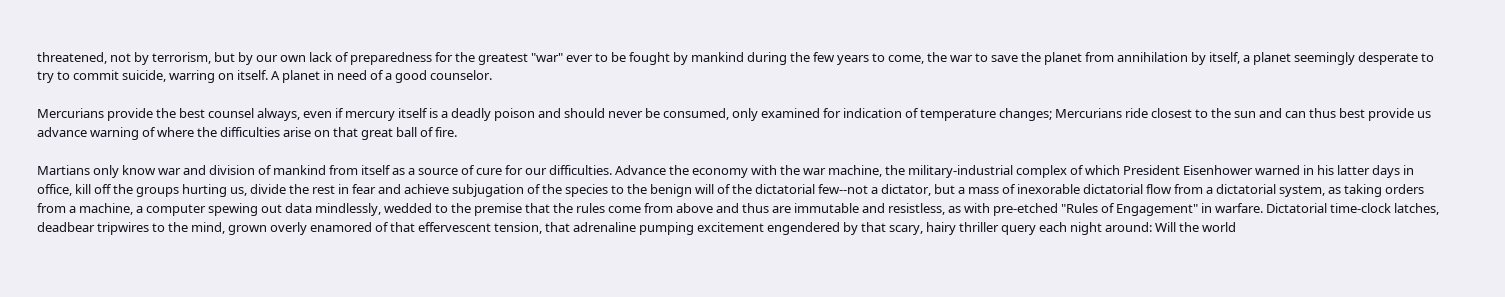threatened, not by terrorism, but by our own lack of preparedness for the greatest "war" ever to be fought by mankind during the few years to come, the war to save the planet from annihilation by itself, a planet seemingly desperate to try to commit suicide, warring on itself. A planet in need of a good counselor.

Mercurians provide the best counsel always, even if mercury itself is a deadly poison and should never be consumed, only examined for indication of temperature changes; Mercurians ride closest to the sun and can thus best provide us advance warning of where the difficulties arise on that great ball of fire.

Martians only know war and division of mankind from itself as a source of cure for our difficulties. Advance the economy with the war machine, the military-industrial complex of which President Eisenhower warned in his latter days in office, kill off the groups hurting us, divide the rest in fear and achieve subjugation of the species to the benign will of the dictatorial few--not a dictator, but a mass of inexorable dictatorial flow from a dictatorial system, as taking orders from a machine, a computer spewing out data mindlessly, wedded to the premise that the rules come from above and thus are immutable and resistless, as with pre-etched "Rules of Engagement" in warfare. Dictatorial time-clock latches, deadbear tripwires to the mind, grown overly enamored of that effervescent tension, that adrenaline pumping excitement engendered by that scary, hairy thriller query each night around: Will the world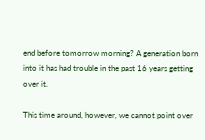end before tomorrow morning? A generation born into it has had trouble in the past 16 years getting over it.

This time around, however, we cannot point over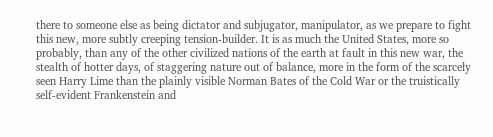there to someone else as being dictator and subjugator, manipulator, as we prepare to fight this new, more subtly creeping tension-builder. It is as much the United States, more so probably, than any of the other civilized nations of the earth at fault in this new war, the stealth of hotter days, of staggering nature out of balance, more in the form of the scarcely seen Harry Lime than the plainly visible Norman Bates of the Cold War or the truistically self-evident Frankenstein and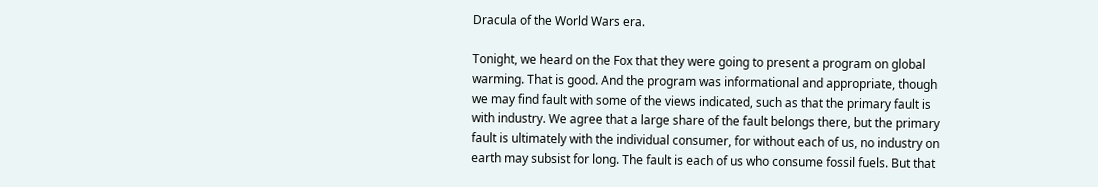Dracula of the World Wars era.

Tonight, we heard on the Fox that they were going to present a program on global warming. That is good. And the program was informational and appropriate, though we may find fault with some of the views indicated, such as that the primary fault is with industry. We agree that a large share of the fault belongs there, but the primary fault is ultimately with the individual consumer, for without each of us, no industry on earth may subsist for long. The fault is each of us who consume fossil fuels. But that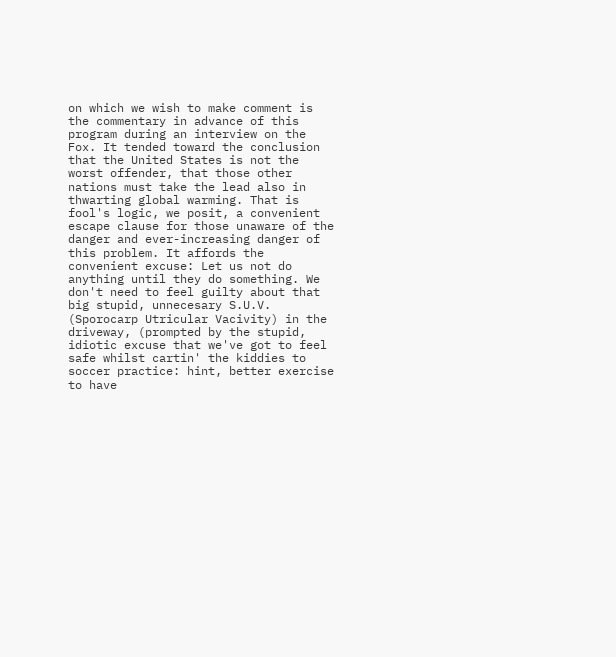on which we wish to make comment is the commentary in advance of this program during an interview on the Fox. It tended toward the conclusion that the United States is not the worst offender, that those other nations must take the lead also in thwarting global warming. That is fool's logic, we posit, a convenient escape clause for those unaware of the danger and ever-increasing danger of this problem. It affords the convenient excuse: Let us not do anything until they do something. We don't need to feel guilty about that big stupid, unnecesary S.U.V. (Sporocarp Utricular Vacivity) in the driveway, (prompted by the stupid, idiotic excuse that we've got to feel safe whilst cartin' the kiddies to soccer practice: hint, better exercise to have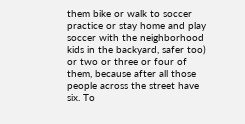them bike or walk to soccer practice or stay home and play soccer with the neighborhood kids in the backyard, safer too) or two or three or four of them, because after all those people across the street have six. To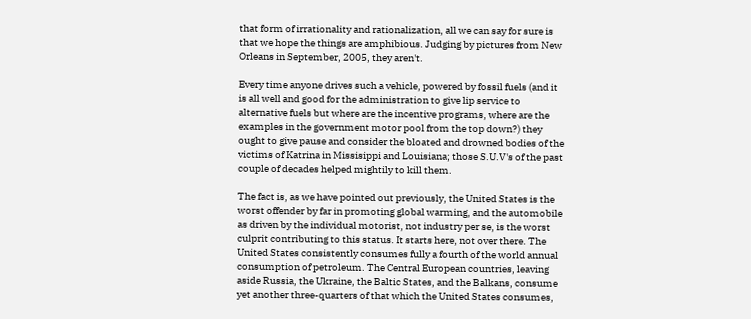that form of irrationality and rationalization, all we can say for sure is that we hope the things are amphibious. Judging by pictures from New Orleans in September, 2005, they aren't.

Every time anyone drives such a vehicle, powered by fossil fuels (and it is all well and good for the administration to give lip service to alternative fuels but where are the incentive programs, where are the examples in the government motor pool from the top down?) they ought to give pause and consider the bloated and drowned bodies of the victims of Katrina in Missisippi and Louisiana; those S.U.V's of the past couple of decades helped mightily to kill them.

The fact is, as we have pointed out previously, the United States is the worst offender by far in promoting global warming, and the automobile as driven by the individual motorist, not industry per se, is the worst culprit contributing to this status. It starts here, not over there. The United States consistently consumes fully a fourth of the world annual consumption of petroleum. The Central European countries, leaving aside Russia, the Ukraine, the Baltic States, and the Balkans, consume yet another three-quarters of that which the United States consumes,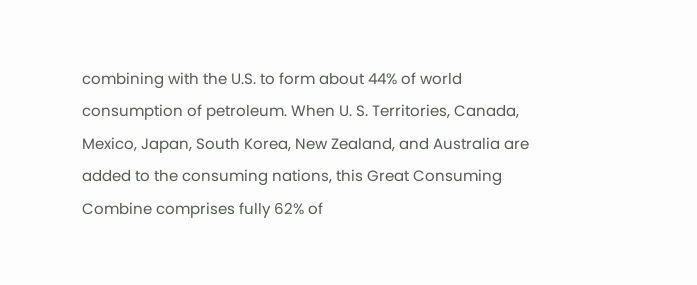combining with the U.S. to form about 44% of world consumption of petroleum. When U. S. Territories, Canada, Mexico, Japan, South Korea, New Zealand, and Australia are added to the consuming nations, this Great Consuming Combine comprises fully 62% of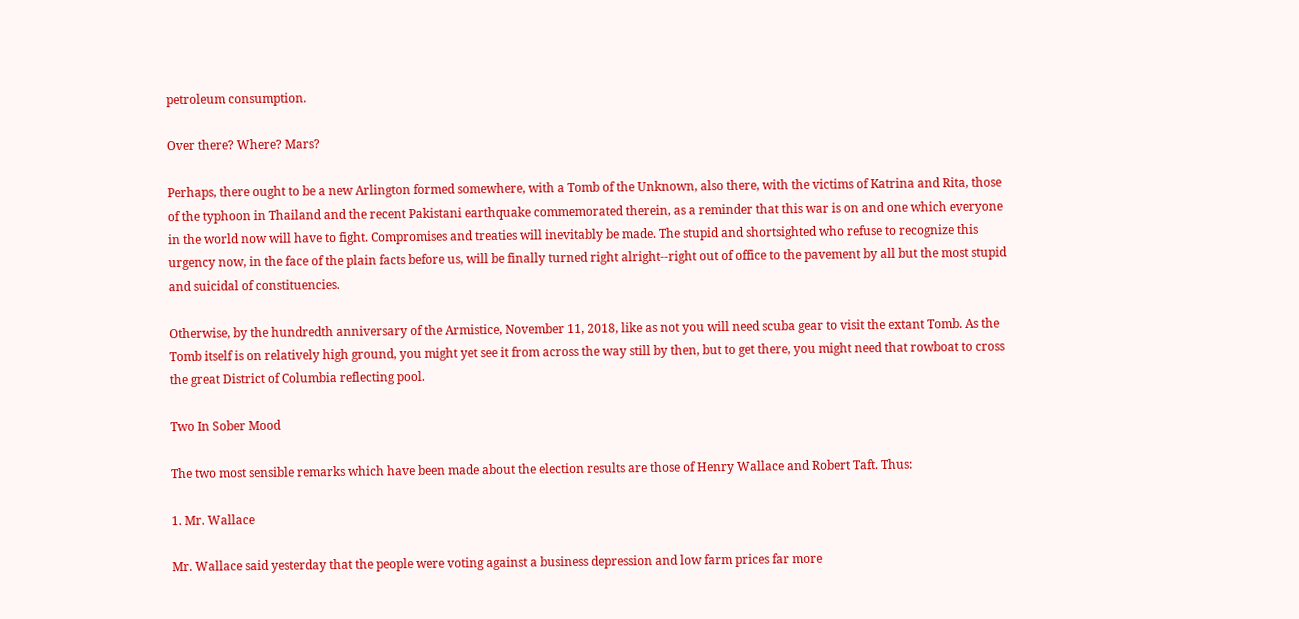petroleum consumption.

Over there? Where? Mars?

Perhaps, there ought to be a new Arlington formed somewhere, with a Tomb of the Unknown, also there, with the victims of Katrina and Rita, those of the typhoon in Thailand and the recent Pakistani earthquake commemorated therein, as a reminder that this war is on and one which everyone in the world now will have to fight. Compromises and treaties will inevitably be made. The stupid and shortsighted who refuse to recognize this urgency now, in the face of the plain facts before us, will be finally turned right alright--right out of office to the pavement by all but the most stupid and suicidal of constituencies.

Otherwise, by the hundredth anniversary of the Armistice, November 11, 2018, like as not you will need scuba gear to visit the extant Tomb. As the Tomb itself is on relatively high ground, you might yet see it from across the way still by then, but to get there, you might need that rowboat to cross the great District of Columbia reflecting pool.

Two In Sober Mood

The two most sensible remarks which have been made about the election results are those of Henry Wallace and Robert Taft. Thus:

1. Mr. Wallace

Mr. Wallace said yesterday that the people were voting against a business depression and low farm prices far more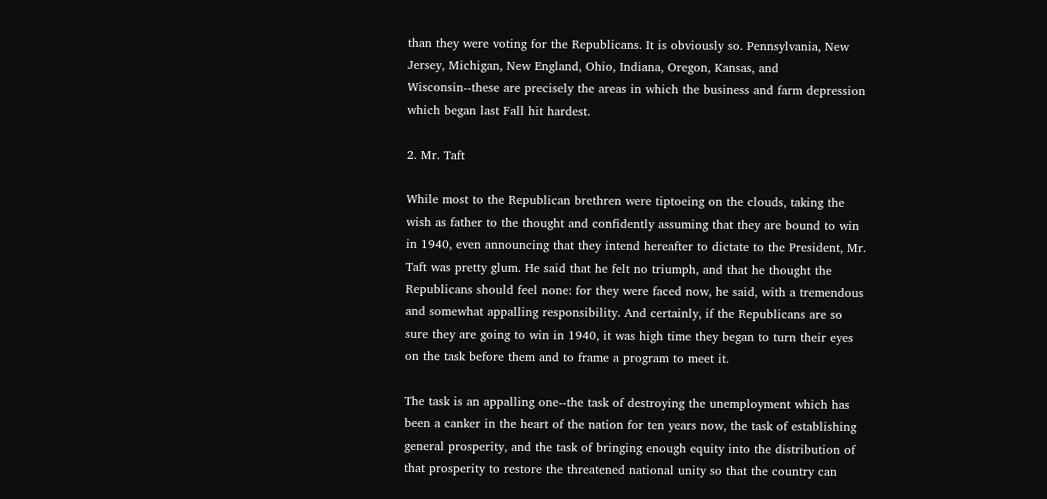than they were voting for the Republicans. It is obviously so. Pennsylvania, New Jersey, Michigan, New England, Ohio, Indiana, Oregon, Kansas, and Wisconsin--these are precisely the areas in which the business and farm depression which began last Fall hit hardest.

2. Mr. Taft

While most to the Republican brethren were tiptoeing on the clouds, taking the wish as father to the thought and confidently assuming that they are bound to win in 1940, even announcing that they intend hereafter to dictate to the President, Mr. Taft was pretty glum. He said that he felt no triumph, and that he thought the Republicans should feel none: for they were faced now, he said, with a tremendous and somewhat appalling responsibility. And certainly, if the Republicans are so sure they are going to win in 1940, it was high time they began to turn their eyes on the task before them and to frame a program to meet it.

The task is an appalling one--the task of destroying the unemployment which has been a canker in the heart of the nation for ten years now, the task of establishing general prosperity, and the task of bringing enough equity into the distribution of that prosperity to restore the threatened national unity so that the country can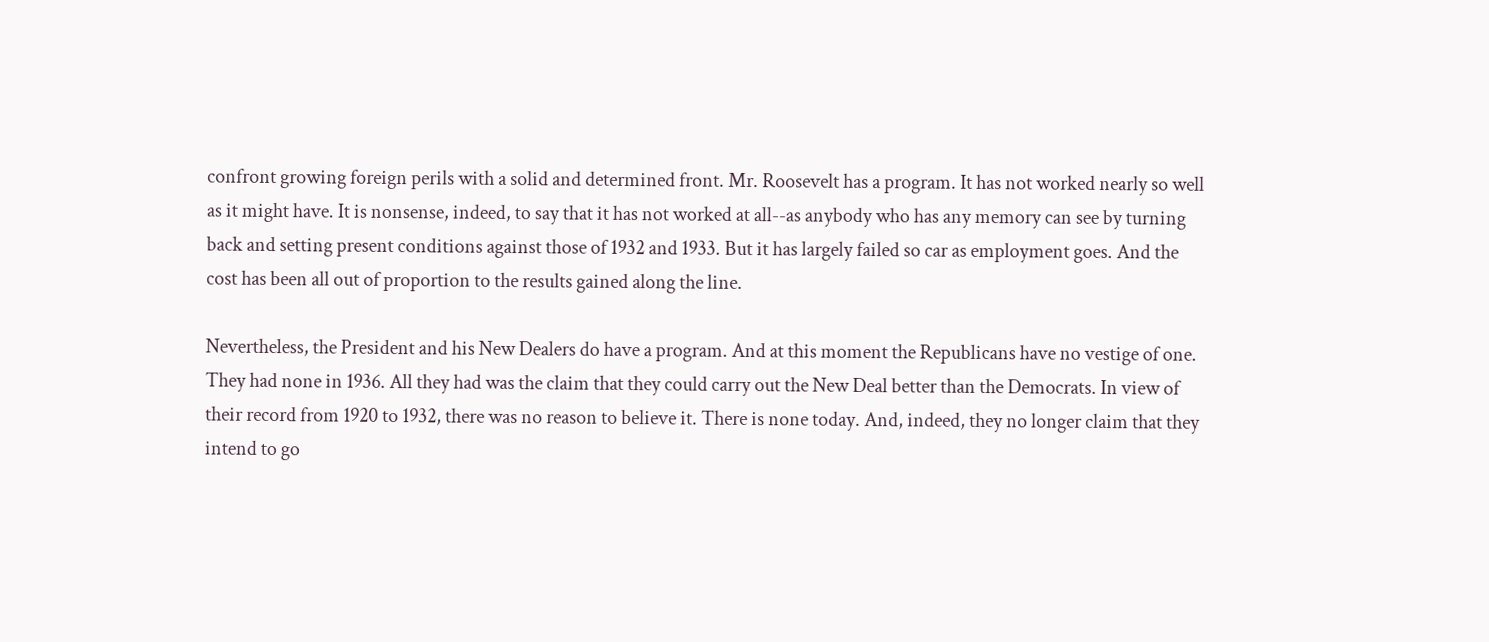confront growing foreign perils with a solid and determined front. Mr. Roosevelt has a program. It has not worked nearly so well as it might have. It is nonsense, indeed, to say that it has not worked at all--as anybody who has any memory can see by turning back and setting present conditions against those of 1932 and 1933. But it has largely failed so car as employment goes. And the cost has been all out of proportion to the results gained along the line.

Nevertheless, the President and his New Dealers do have a program. And at this moment the Republicans have no vestige of one. They had none in 1936. All they had was the claim that they could carry out the New Deal better than the Democrats. In view of their record from 1920 to 1932, there was no reason to believe it. There is none today. And, indeed, they no longer claim that they intend to go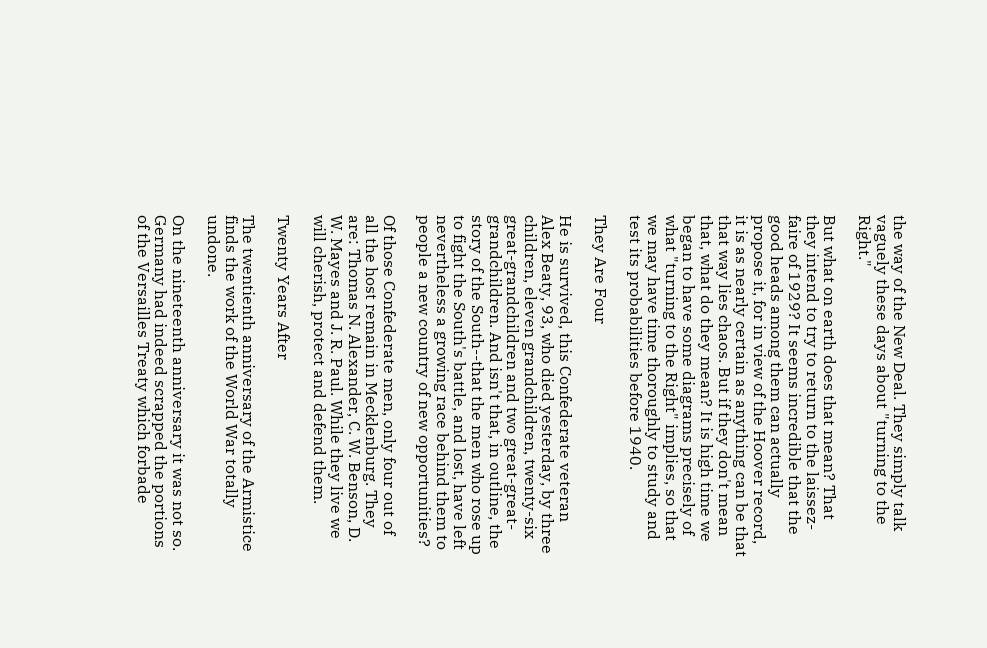the way of the New Deal. They simply talk vaguely these days about "turning to the Right."

But what on earth does that mean? That they intend to try to return to the laissez-faire of 1929? It seems incredible that the good heads among them can actually propose it, for in view of the Hoover record, it is as nearly certain as anything can be that that way lies chaos. But if they don't mean that, what do they mean? It is high time we began to have some diagrams precisely of what "turning to the Right" implies, so that we may have time thoroughly to study and test its probabilities before 1940.

They Are Four

He is survived, this Confederate veteran Alex Beaty, 93, who died yesterday, by three children, eleven grandchildren, twenty-six great-grandchildren and two great-great-grandchildren. And isn't that, in outline, the story of the South--that the men who rose up to fight the South's battle, and lost, have left nevertheless a growing race behind them to people a new country of new opportunities?

Of those Confederate men, only four out of all the host remain in Mecklenburg. They are: Thomas N. Alexander, C. W. Benson, D. W. Mayes and J. R. Paul. While they live we will cherish, protect and defend them.

Twenty Years After

The twentienth anniversary of the Armistice finds the work of the World War totally undone.

On the nineteenth anniversary it was not so. Germany had indeed scrapped the portions of the Versailles Treaty which forbade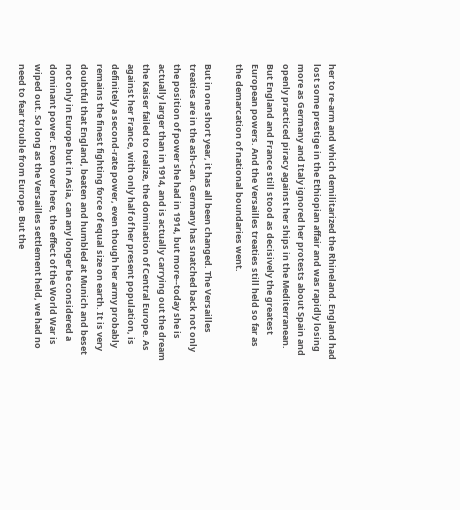her to re-arm and which demilitarized the Rhineland. England had lost some prestige in the Ethiopian affair and was rapidly losing more as Germany and Italy ignored her protests about Spain and openly practiced piracy against her ships in the Mediterranean. But England and France still stood as decisively the greatest European powers. And the Versailles treaties still held so far as the demarcation of national boundaries went.

But in one short year, it has all been changed. The Versailles treaties are in the ash-can. Germany has snatched back not only the position of power she had in 1914, but more--today she is actually larger than in 1914, and is actually carrying out the dream the Kaiser failed to realize, the domination of Central Europe. As against her France, with only half of her present population, is definitely a second-rate power, even though her army probably remains the finest fighting force of equal size on earth. It is very doubtful that England, beaten and humbled at Munich and beset not only in Europe but in Asia, can any longer be considered a dominant power. Even over here, the effect of the World War is wiped out. So long as the Versailles settlement held, we had no need to fear trouble from Europe. But the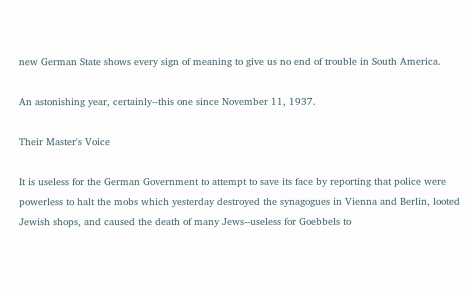new German State shows every sign of meaning to give us no end of trouble in South America.

An astonishing year, certainly--this one since November 11, 1937.

Their Master's Voice

It is useless for the German Government to attempt to save its face by reporting that police were powerless to halt the mobs which yesterday destroyed the synagogues in Vienna and Berlin, looted Jewish shops, and caused the death of many Jews--useless for Goebbels to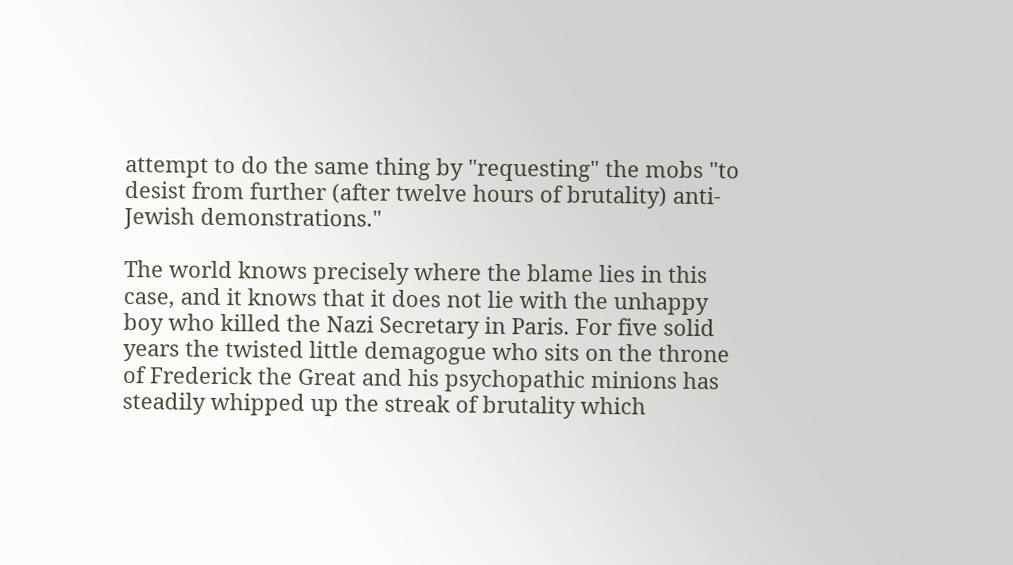attempt to do the same thing by "requesting" the mobs "to desist from further (after twelve hours of brutality) anti-Jewish demonstrations."

The world knows precisely where the blame lies in this case, and it knows that it does not lie with the unhappy boy who killed the Nazi Secretary in Paris. For five solid years the twisted little demagogue who sits on the throne of Frederick the Great and his psychopathic minions has steadily whipped up the streak of brutality which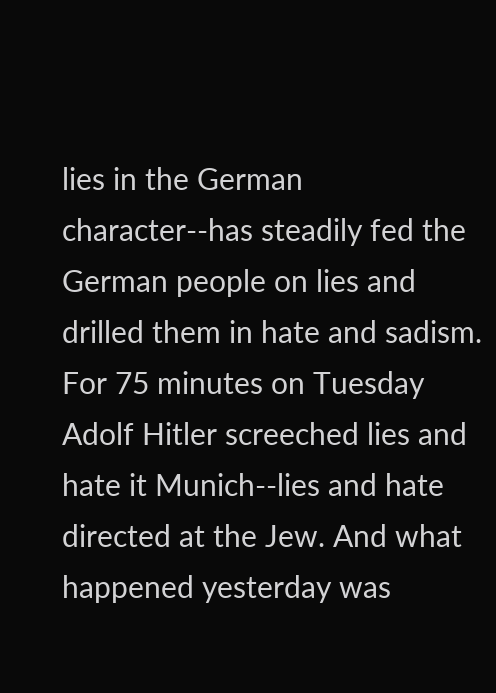lies in the German character--has steadily fed the German people on lies and drilled them in hate and sadism. For 75 minutes on Tuesday Adolf Hitler screeched lies and hate it Munich--lies and hate directed at the Jew. And what happened yesterday was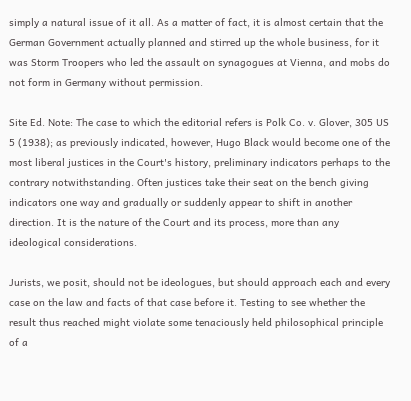simply a natural issue of it all. As a matter of fact, it is almost certain that the German Government actually planned and stirred up the whole business, for it was Storm Troopers who led the assault on synagogues at Vienna, and mobs do not form in Germany without permission.

Site Ed. Note: The case to which the editorial refers is Polk Co. v. Glover, 305 US 5 (1938); as previously indicated, however, Hugo Black would become one of the most liberal justices in the Court's history, preliminary indicators perhaps to the contrary notwithstanding. Often justices take their seat on the bench giving indicators one way and gradually or suddenly appear to shift in another direction. It is the nature of the Court and its process, more than any ideological considerations.

Jurists, we posit, should not be ideologues, but should approach each and every case on the law and facts of that case before it. Testing to see whether the result thus reached might violate some tenaciously held philosophical principle of a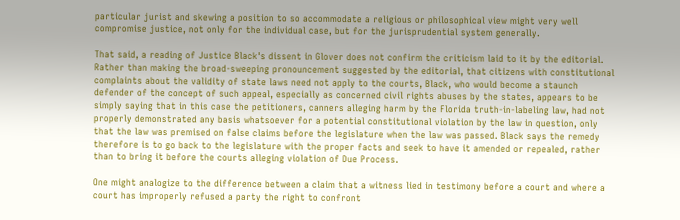particular jurist and skewing a position to so accommodate a religious or philosophical view might very well compromise justice, not only for the individual case, but for the jurisprudential system generally.

That said, a reading of Justice Black's dissent in Glover does not confirm the criticism laid to it by the editorial. Rather than making the broad-sweeping pronouncement suggested by the editorial, that citizens with constitutional complaints about the validity of state laws need not apply to the courts, Black, who would become a staunch defender of the concept of such appeal, especially as concerned civil rights abuses by the states, appears to be simply saying that in this case the petitioners, canners alleging harm by the Florida truth-in-labeling law, had not properly demonstrated any basis whatsoever for a potential constitutional violation by the law in question, only that the law was premised on false claims before the legislature when the law was passed. Black says the remedy therefore is to go back to the legislature with the proper facts and seek to have it amended or repealed, rather than to bring it before the courts alleging violation of Due Process.

One might analogize to the difference between a claim that a witness lied in testimony before a court and where a court has improperly refused a party the right to confront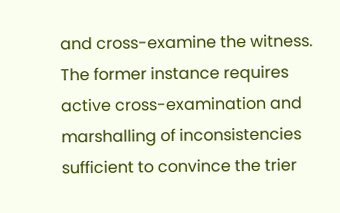and cross-examine the witness. The former instance requires active cross-examination and marshalling of inconsistencies sufficient to convince the trier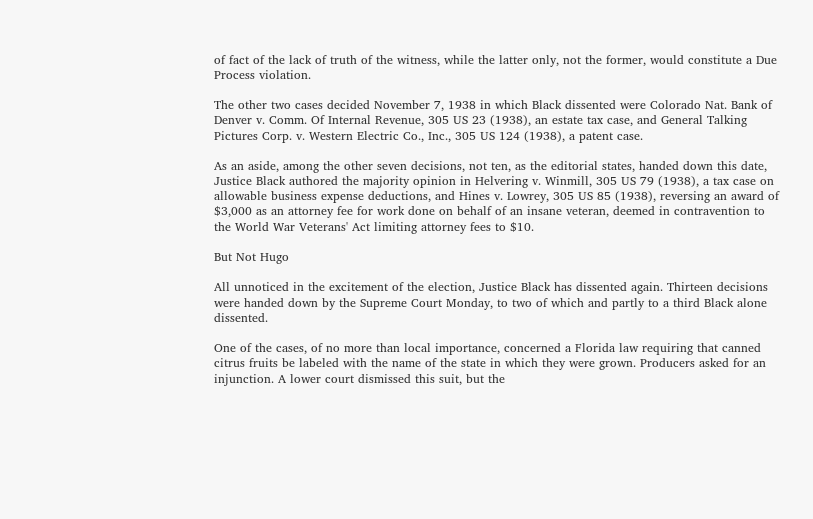of fact of the lack of truth of the witness, while the latter only, not the former, would constitute a Due Process violation.

The other two cases decided November 7, 1938 in which Black dissented were Colorado Nat. Bank of Denver v. Comm. Of Internal Revenue, 305 US 23 (1938), an estate tax case, and General Talking Pictures Corp. v. Western Electric Co., Inc., 305 US 124 (1938), a patent case.

As an aside, among the other seven decisions, not ten, as the editorial states, handed down this date, Justice Black authored the majority opinion in Helvering v. Winmill, 305 US 79 (1938), a tax case on allowable business expense deductions, and Hines v. Lowrey, 305 US 85 (1938), reversing an award of $3,000 as an attorney fee for work done on behalf of an insane veteran, deemed in contravention to the World War Veterans' Act limiting attorney fees to $10.

But Not Hugo

All unnoticed in the excitement of the election, Justice Black has dissented again. Thirteen decisions were handed down by the Supreme Court Monday, to two of which and partly to a third Black alone dissented.

One of the cases, of no more than local importance, concerned a Florida law requiring that canned citrus fruits be labeled with the name of the state in which they were grown. Producers asked for an injunction. A lower court dismissed this suit, but the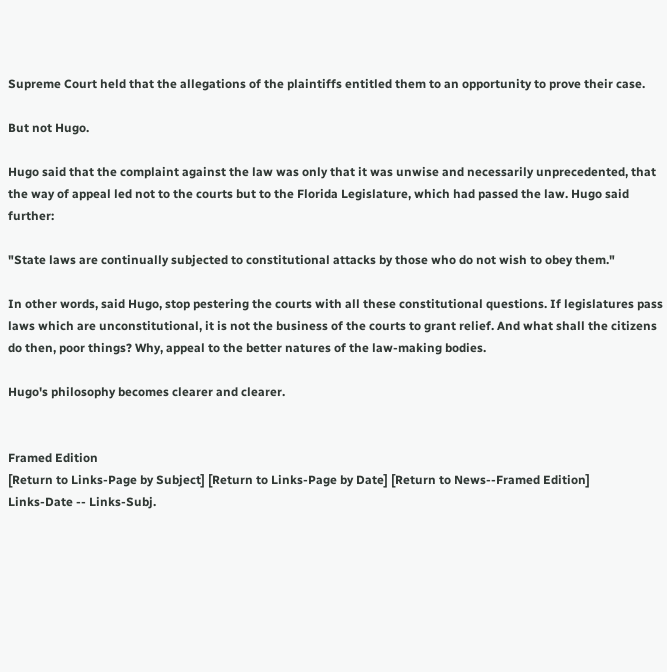Supreme Court held that the allegations of the plaintiffs entitled them to an opportunity to prove their case.

But not Hugo.

Hugo said that the complaint against the law was only that it was unwise and necessarily unprecedented, that the way of appeal led not to the courts but to the Florida Legislature, which had passed the law. Hugo said further:

"State laws are continually subjected to constitutional attacks by those who do not wish to obey them."

In other words, said Hugo, stop pestering the courts with all these constitutional questions. If legislatures pass laws which are unconstitutional, it is not the business of the courts to grant relief. And what shall the citizens do then, poor things? Why, appeal to the better natures of the law-making bodies.

Hugo's philosophy becomes clearer and clearer.


Framed Edition
[Return to Links-Page by Subject] [Return to Links-Page by Date] [Return to News--Framed Edition]
Links-Date -- Links-Subj.